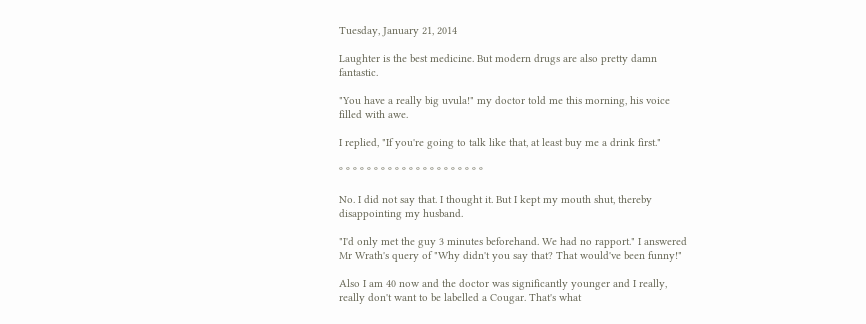Tuesday, January 21, 2014

Laughter is the best medicine. But modern drugs are also pretty damn fantastic.

"You have a really big uvula!" my doctor told me this morning, his voice filled with awe.

I replied, "If you're going to talk like that, at least buy me a drink first."

º º º º º º º º º º º º º º º º º º º º º

No. I did not say that. I thought it. But I kept my mouth shut, thereby disappointing my husband.

"I'd only met the guy 3 minutes beforehand. We had no rapport." I answered Mr Wrath's query of "Why didn't you say that? That would've been funny!"

Also I am 40 now and the doctor was significantly younger and I really, really don't want to be labelled a Cougar. That's what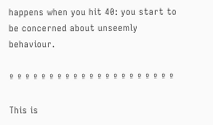happens when you hit 40: you start to be concerned about unseemly behaviour.

º º º º º º º º º º º º º º º º º º º º º

This is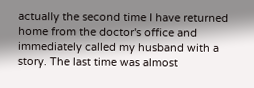actually the second time I have returned home from the doctor's office and immediately called my husband with a story. The last time was almost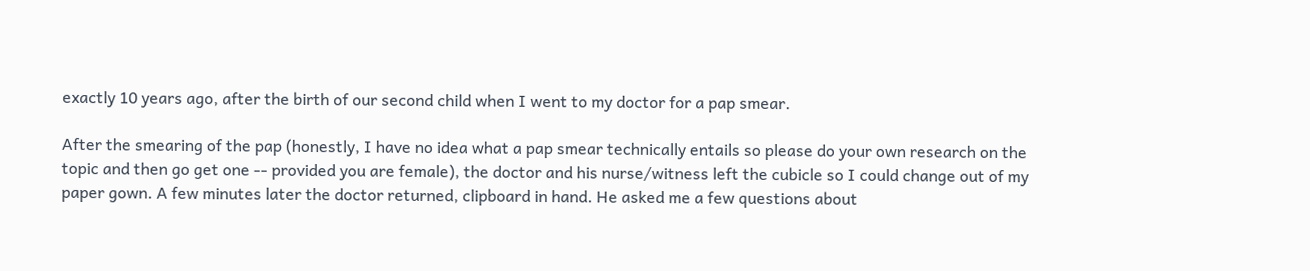exactly 10 years ago, after the birth of our second child when I went to my doctor for a pap smear.

After the smearing of the pap (honestly, I have no idea what a pap smear technically entails so please do your own research on the topic and then go get one -- provided you are female), the doctor and his nurse/witness left the cubicle so I could change out of my paper gown. A few minutes later the doctor returned, clipboard in hand. He asked me a few questions about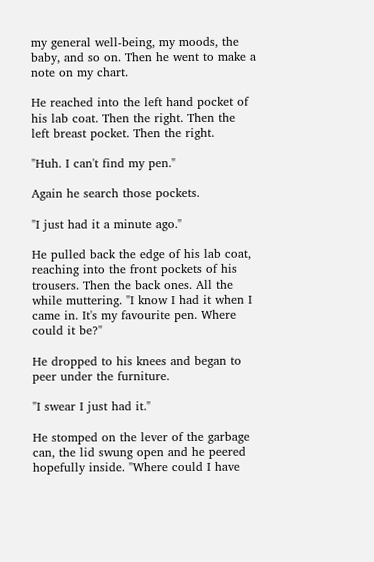my general well-being, my moods, the baby, and so on. Then he went to make a note on my chart.

He reached into the left hand pocket of his lab coat. Then the right. Then the left breast pocket. Then the right.

"Huh. I can't find my pen."

Again he search those pockets.

"I just had it a minute ago."

He pulled back the edge of his lab coat, reaching into the front pockets of his trousers. Then the back ones. All the while muttering. "I know I had it when I came in. It's my favourite pen. Where could it be?"

He dropped to his knees and began to peer under the furniture.

"I swear I just had it."

He stomped on the lever of the garbage can, the lid swung open and he peered hopefully inside. "Where could I have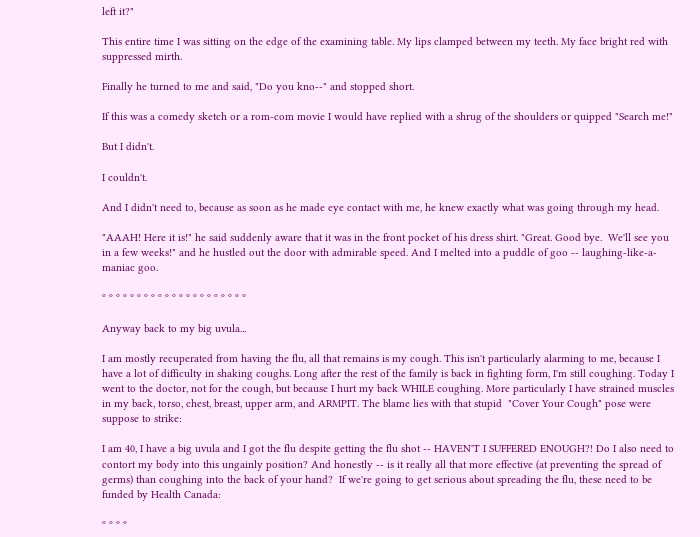left it?"

This entire time I was sitting on the edge of the examining table. My lips clamped between my teeth. My face bright red with suppressed mirth.

Finally he turned to me and said, "Do you kno--" and stopped short.

If this was a comedy sketch or a rom-com movie I would have replied with a shrug of the shoulders or quipped "Search me!"

But I didn't.

I couldn't.

And I didn't need to, because as soon as he made eye contact with me, he knew exactly what was going through my head.

"AAAH! Here it is!" he said suddenly aware that it was in the front pocket of his dress shirt. "Great. Good bye.  We'll see you in a few weeks!" and he hustled out the door with admirable speed. And I melted into a puddle of goo -- laughing-like-a-maniac goo.

º º º º º º º º º º º º º º º º º º º º º

Anyway back to my big uvula...

I am mostly recuperated from having the flu, all that remains is my cough. This isn't particularly alarming to me, because I have a lot of difficulty in shaking coughs. Long after the rest of the family is back in fighting form, I'm still coughing. Today I went to the doctor, not for the cough, but because I hurt my back WHILE coughing. More particularly I have strained muscles in my back, torso, chest, breast, upper arm, and ARMPIT. The blame lies with that stupid  "Cover Your Cough" pose were suppose to strike:

I am 40, I have a big uvula and I got the flu despite getting the flu shot -- HAVEN'T I SUFFERED ENOUGH?! Do I also need to contort my body into this ungainly position? And honestly -- is it really all that more effective (at preventing the spread of germs) than coughing into the back of your hand?  If we're going to get serious about spreading the flu, these need to be funded by Health Canada:

º º º º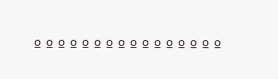º º º º º º º º º º º º º º º º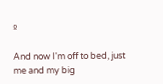º

And now I'm off to bed, just me and my big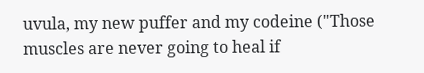uvula, my new puffer and my codeine ("Those muscles are never going to heal if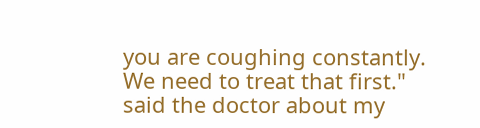you are coughing constantly. We need to treat that first." said the doctor about my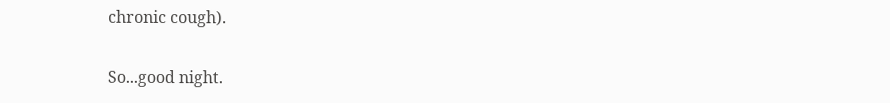chronic cough).

So...good night.